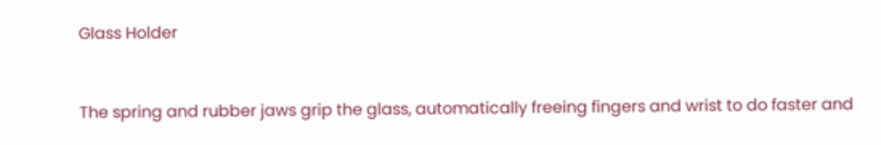Glass Holder


The spring and rubber jaws grip the glass, automatically freeing fingers and wrist to do faster and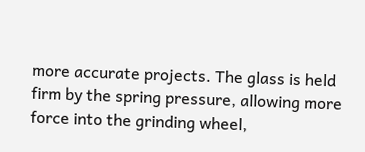more accurate projects. The glass is held firm by the spring pressure, allowing more force into the grinding wheel,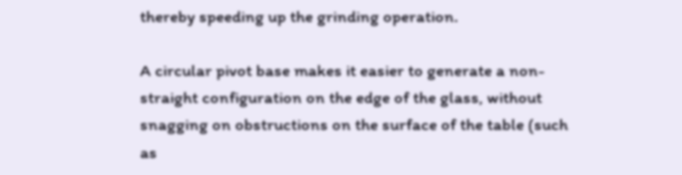thereby speeding up the grinding operation.

A circular pivot base makes it easier to generate a non-straight configuration on the edge of the glass, without snagging on obstructions on the surface of the table (such as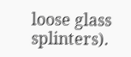loose glass splinters).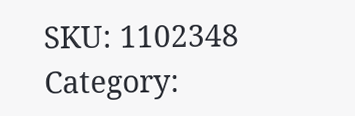SKU: 1102348 Category: